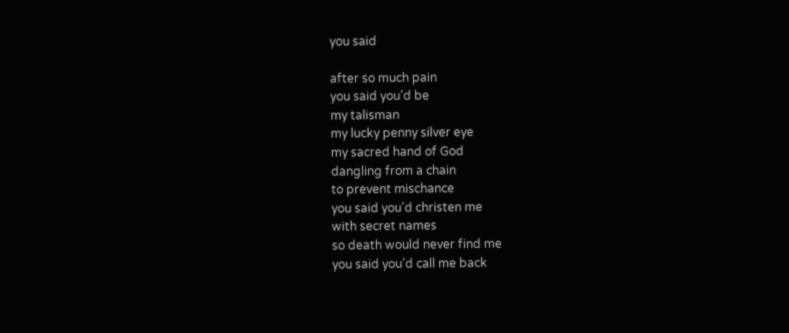you said

after so much pain
you said you’d be
my talisman
my lucky penny silver eye
my sacred hand of God
dangling from a chain
to prevent mischance
you said you’d christen me
with secret names
so death would never find me
you said you’d call me back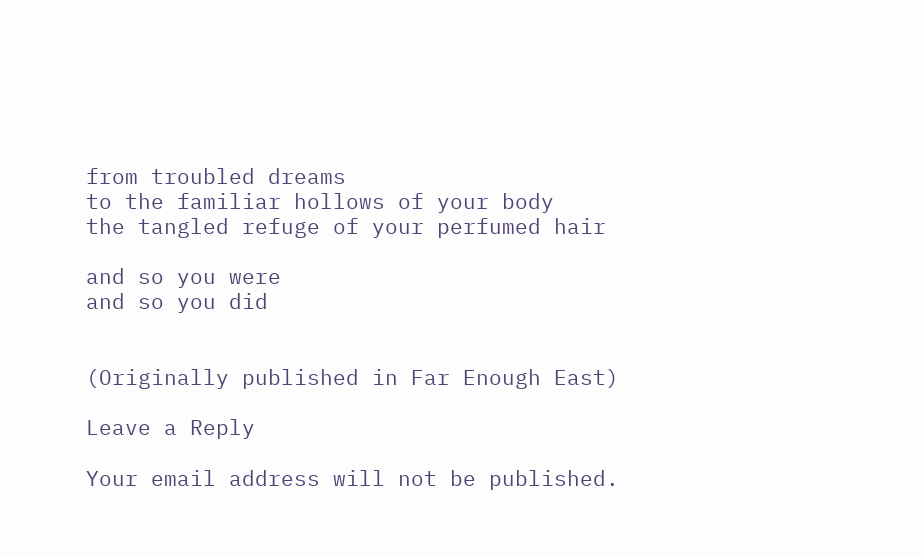from troubled dreams
to the familiar hollows of your body
the tangled refuge of your perfumed hair

and so you were
and so you did


(Originally published in Far Enough East)

Leave a Reply

Your email address will not be published.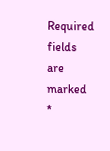Required fields are marked *